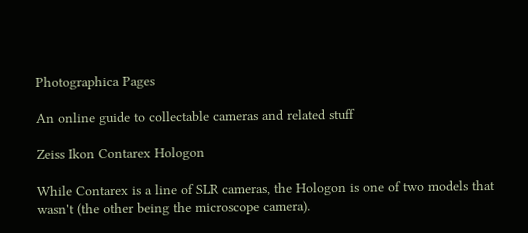Photographica Pages

An online guide to collectable cameras and related stuff

Zeiss Ikon Contarex Hologon

While Contarex is a line of SLR cameras, the Hologon is one of two models that wasn't (the other being the microscope camera).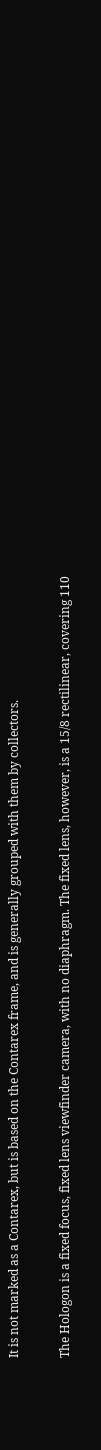It is not marked as a Contarex, but is based on the Contarex frame, and is generally grouped with them by collectors.

The Hologon is a fixed focus, fixed lens viewfinder camera, with no diaphragm. The fixed lens, however, is a 15/8 rectilinear, covering 110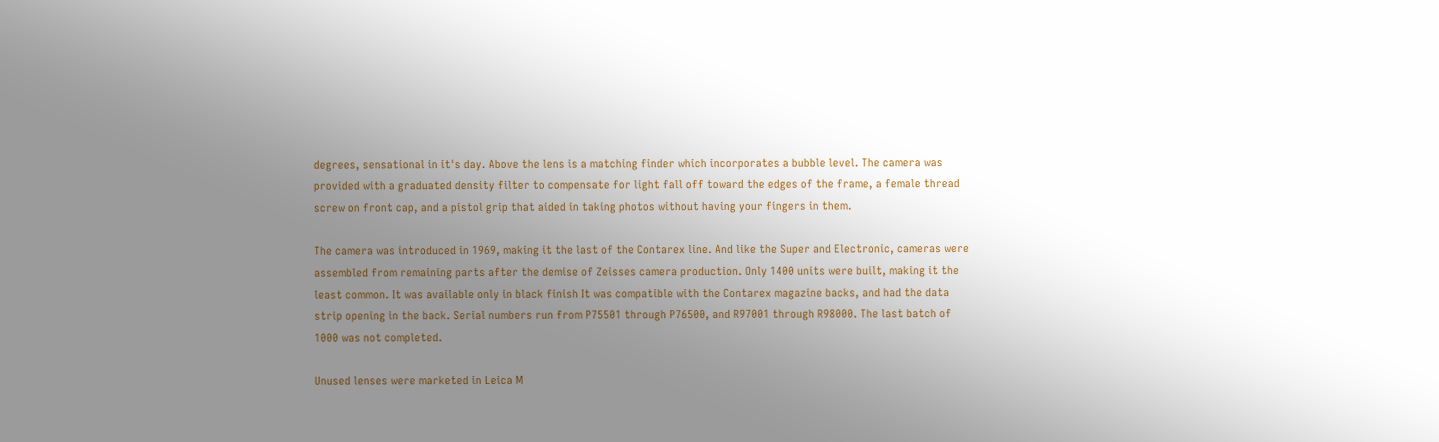degrees, sensational in it's day. Above the lens is a matching finder which incorporates a bubble level. The camera was provided with a graduated density filter to compensate for light fall off toward the edges of the frame, a female thread screw on front cap, and a pistol grip that aided in taking photos without having your fingers in them.

The camera was introduced in 1969, making it the last of the Contarex line. And like the Super and Electronic, cameras were assembled from remaining parts after the demise of Zeisses camera production. Only 1400 units were built, making it the least common. It was available only in black finish It was compatible with the Contarex magazine backs, and had the data strip opening in the back. Serial numbers run from P75501 through P76500, and R97001 through R98000. The last batch of 1000 was not completed.

Unused lenses were marketed in Leica M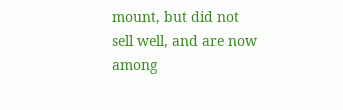mount, but did not sell well, and are now among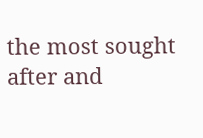the most sought after and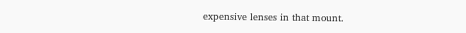expensive lenses in that mount.